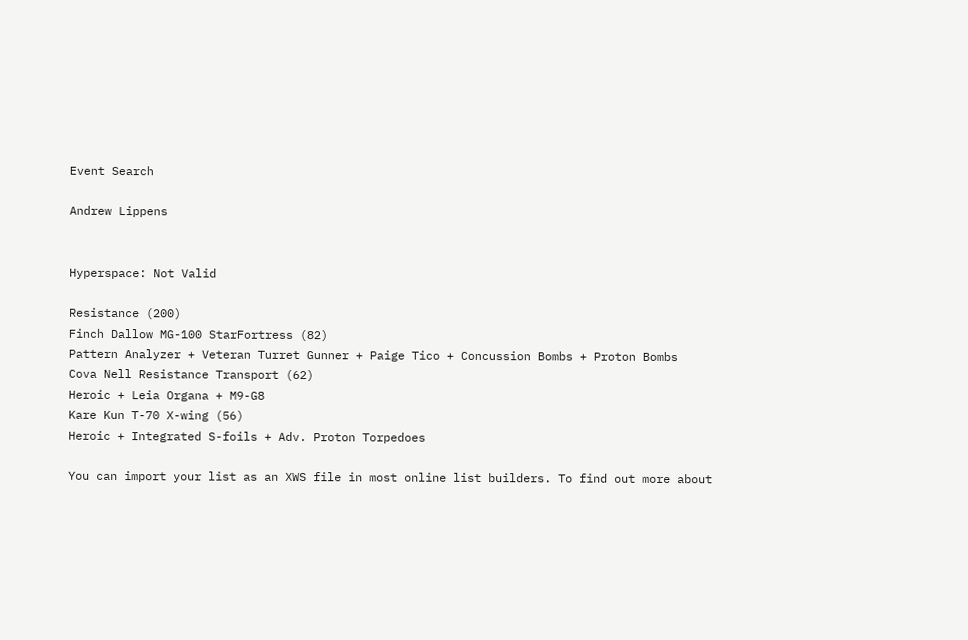Event Search

Andrew Lippens


Hyperspace: Not Valid

Resistance (200)
Finch Dallow MG-100 StarFortress (82)
Pattern Analyzer + Veteran Turret Gunner + Paige Tico + Concussion Bombs + Proton Bombs
Cova Nell Resistance Transport (62)
Heroic + Leia Organa + M9-G8
Kare Kun T-70 X-wing (56)
Heroic + Integrated S-foils + Adv. Proton Torpedoes

You can import your list as an XWS file in most online list builders. To find out more about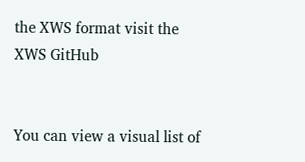the XWS format visit the XWS GitHub


You can view a visual list of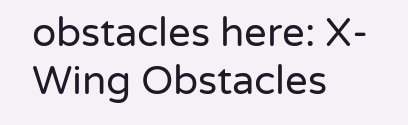obstacles here: X-Wing Obstacles